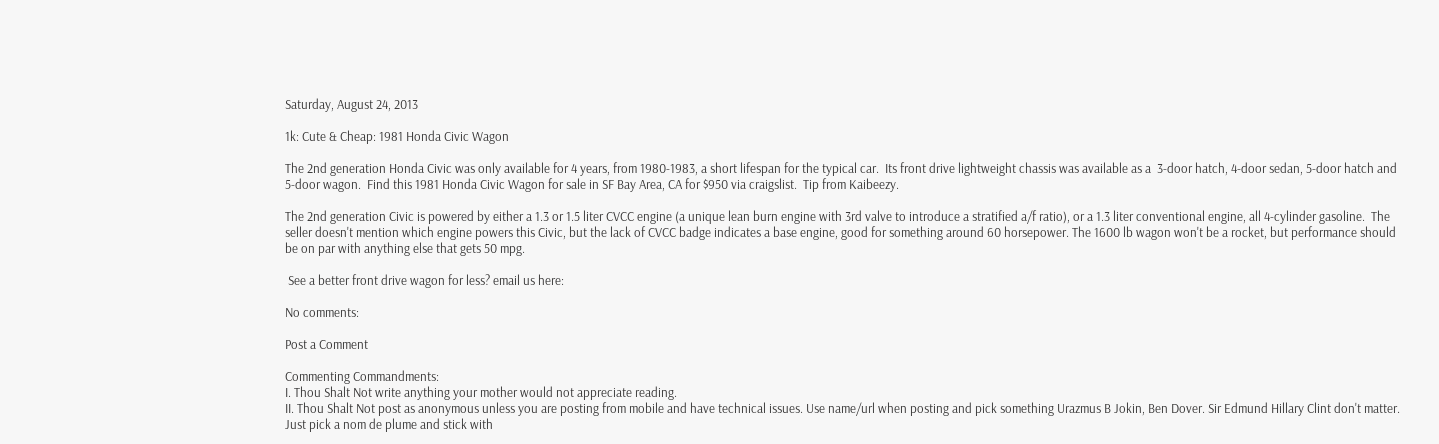Saturday, August 24, 2013

1k: Cute & Cheap: 1981 Honda Civic Wagon

The 2nd generation Honda Civic was only available for 4 years, from 1980-1983, a short lifespan for the typical car.  Its front drive lightweight chassis was available as a  3-door hatch, 4-door sedan, 5-door hatch and 5-door wagon.  Find this 1981 Honda Civic Wagon for sale in SF Bay Area, CA for $950 via craigslist.  Tip from Kaibeezy.

The 2nd generation Civic is powered by either a 1.3 or 1.5 liter CVCC engine (a unique lean burn engine with 3rd valve to introduce a stratified a/f ratio), or a 1.3 liter conventional engine, all 4-cylinder gasoline.  The seller doesn't mention which engine powers this Civic, but the lack of CVCC badge indicates a base engine, good for something around 60 horsepower. The 1600 lb wagon won't be a rocket, but performance should be on par with anything else that gets 50 mpg.

 See a better front drive wagon for less? email us here:

No comments:

Post a Comment

Commenting Commandments:
I. Thou Shalt Not write anything your mother would not appreciate reading.
II. Thou Shalt Not post as anonymous unless you are posting from mobile and have technical issues. Use name/url when posting and pick something Urazmus B Jokin, Ben Dover. Sir Edmund Hillary Clint don't matter. Just pick a nom de plume and stick with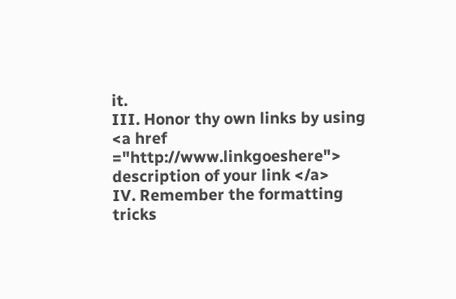it.
III. Honor thy own links by using <a href ="http://www.linkgoeshere"> description of your link </a>
IV. Remember the formatting tricks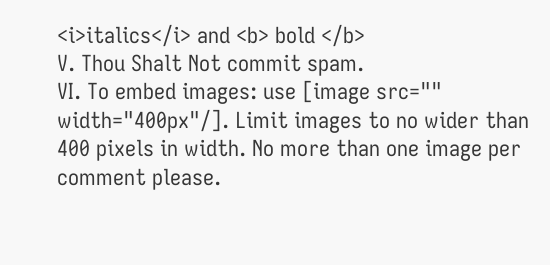<i>italics</i> and <b> bold </b>
V. Thou Shalt Not commit spam.
VI. To embed images: use [image src="" width="400px"/]. Limit images to no wider than 400 pixels in width. No more than one image per comment please.